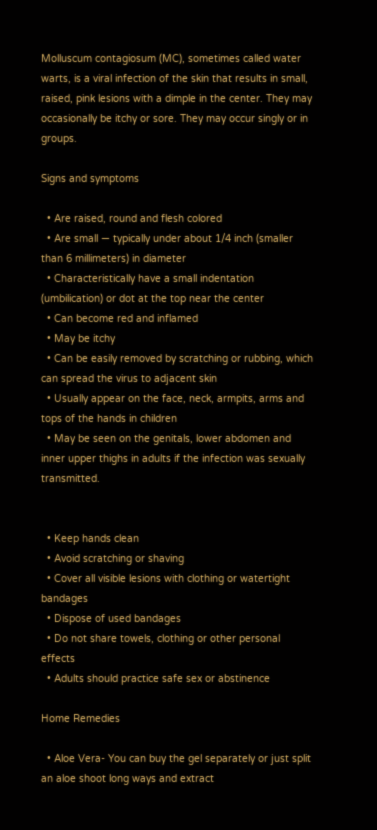Molluscum contagiosum (MC), sometimes called water warts, is a viral infection of the skin that results in small, raised, pink lesions with a dimple in the center. They may occasionally be itchy or sore. They may occur singly or in groups.

Signs and symptoms

  • Are raised, round and flesh colored
  • Are small — typically under about 1/4 inch (smaller than 6 millimeters) in diameter
  • Characteristically have a small indentation (umbilication) or dot at the top near the center
  • Can become red and inflamed
  • May be itchy
  • Can be easily removed by scratching or rubbing, which can spread the virus to adjacent skin
  • Usually appear on the face, neck, armpits, arms and tops of the hands in children
  • May be seen on the genitals, lower abdomen and inner upper thighs in adults if the infection was sexually transmitted.


  • Keep hands clean
  • Avoid scratching or shaving
  • Cover all visible lesions with clothing or watertight bandages
  • Dispose of used bandages
  • Do not share towels, clothing or other personal effects
  • Adults should practice safe sex or abstinence

Home Remedies

  • Aloe Vera- You can buy the gel separately or just split an aloe shoot long ways and extract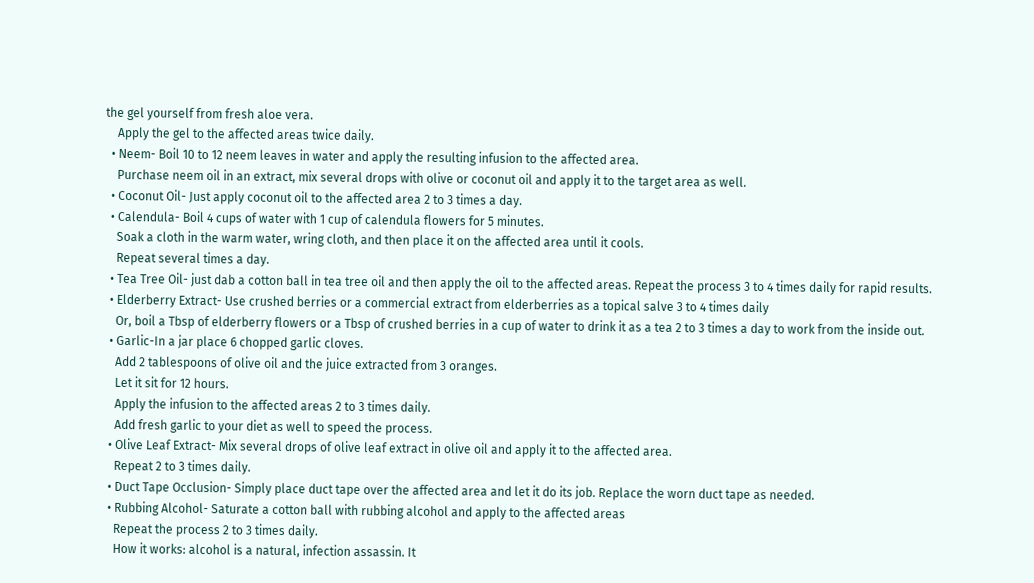the gel yourself from fresh aloe vera.
    Apply the gel to the affected areas twice daily.
  • Neem- Boil 10 to 12 neem leaves in water and apply the resulting infusion to the affected area.
    Purchase neem oil in an extract, mix several drops with olive or coconut oil and apply it to the target area as well.
  • Coconut Oil- Just apply coconut oil to the affected area 2 to 3 times a day.
  • Calendula- Boil 4 cups of water with 1 cup of calendula flowers for 5 minutes.
    Soak a cloth in the warm water, wring cloth, and then place it on the affected area until it cools.
    Repeat several times a day.
  • Tea Tree Oil- just dab a cotton ball in tea tree oil and then apply the oil to the affected areas. Repeat the process 3 to 4 times daily for rapid results.
  • Elderberry Extract- Use crushed berries or a commercial extract from elderberries as a topical salve 3 to 4 times daily
    Or, boil a Tbsp of elderberry flowers or a Tbsp of crushed berries in a cup of water to drink it as a tea 2 to 3 times a day to work from the inside out.
  • Garlic-In a jar place 6 chopped garlic cloves.
    Add 2 tablespoons of olive oil and the juice extracted from 3 oranges.
    Let it sit for 12 hours.
    Apply the infusion to the affected areas 2 to 3 times daily.
    Add fresh garlic to your diet as well to speed the process.
  • Olive Leaf Extract- Mix several drops of olive leaf extract in olive oil and apply it to the affected area.
    Repeat 2 to 3 times daily.
  • Duct Tape Occlusion- Simply place duct tape over the affected area and let it do its job. Replace the worn duct tape as needed.
  • Rubbing Alcohol- Saturate a cotton ball with rubbing alcohol and apply to the affected areas
    Repeat the process 2 to 3 times daily.
    How it works: alcohol is a natural, infection assassin. It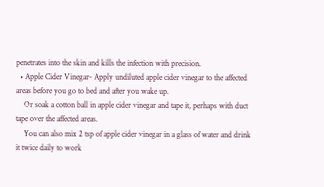penetrates into the skin and kills the infection with precision.
  • Apple Cider Vinegar- Apply undiluted apple cider vinegar to the affected areas before you go to bed and after you wake up.
    Or soak a cotton ball in apple cider vinegar and tape it, perhaps with duct tape over the affected areas.
    You can also mix 2 tsp of apple cider vinegar in a glass of water and drink it twice daily to work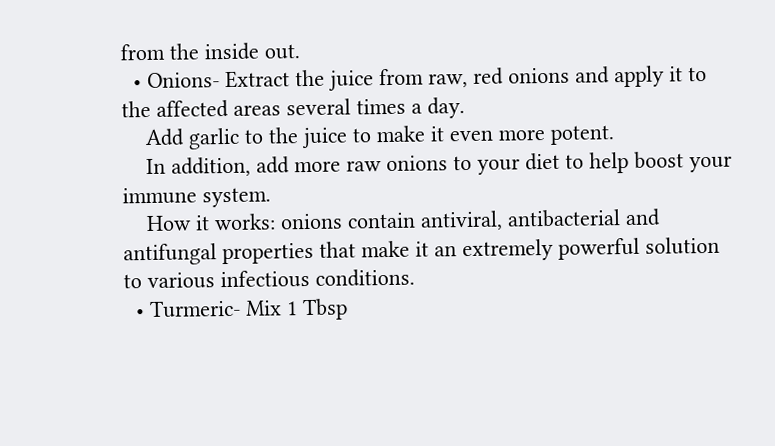from the inside out.
  • Onions- Extract the juice from raw, red onions and apply it to the affected areas several times a day.
    Add garlic to the juice to make it even more potent.
    In addition, add more raw onions to your diet to help boost your immune system.
    How it works: onions contain antiviral, antibacterial and antifungal properties that make it an extremely powerful solution to various infectious conditions.
  • Turmeric- Mix 1 Tbsp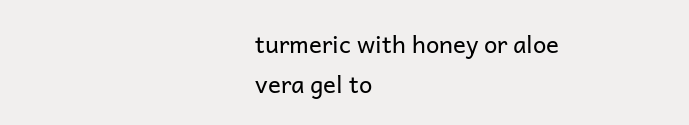turmeric with honey or aloe vera gel to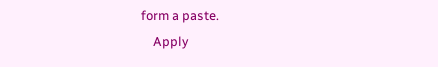form a paste.
    Apply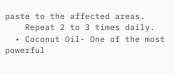paste to the affected areas.
    Repeat 2 to 3 times daily.
  • Coconut Oil- One of the most powerful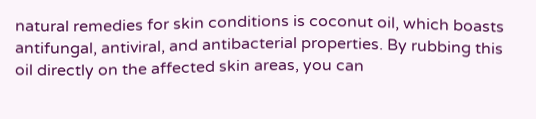natural remedies for skin conditions is coconut oil, which boasts antifungal, antiviral, and antibacterial properties. By rubbing this oil directly on the affected skin areas, you can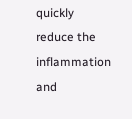quickly reduce the inflammation and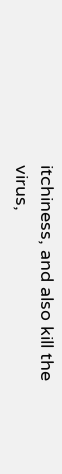itchiness, and also kill the virus,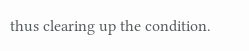thus clearing up the condition.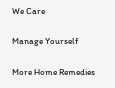We Care

Manage Yourself

More Home Remedies